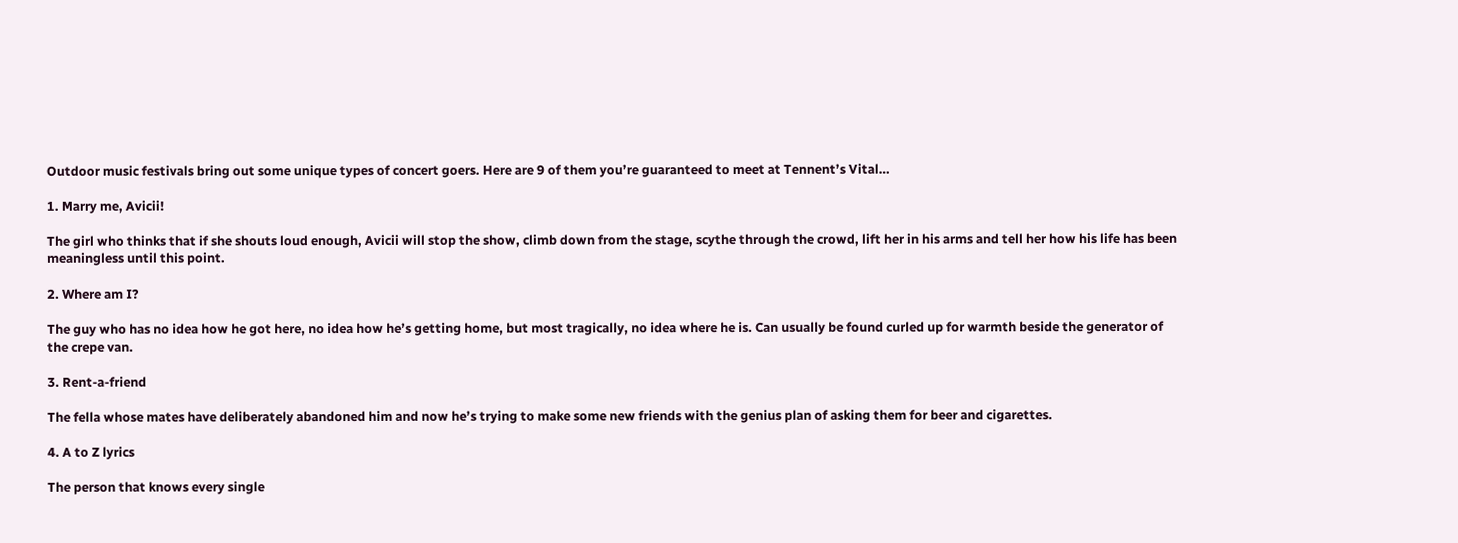Outdoor music festivals bring out some unique types of concert goers. Here are 9 of them you’re guaranteed to meet at Tennent’s Vital…

1. Marry me, Avicii!

The girl who thinks that if she shouts loud enough, Avicii will stop the show, climb down from the stage, scythe through the crowd, lift her in his arms and tell her how his life has been meaningless until this point.

2. Where am I?

The guy who has no idea how he got here, no idea how he’s getting home, but most tragically, no idea where he is. Can usually be found curled up for warmth beside the generator of the crepe van.

3. Rent-a-friend

The fella whose mates have deliberately abandoned him and now he’s trying to make some new friends with the genius plan of asking them for beer and cigarettes.

4. A to Z lyrics

The person that knows every single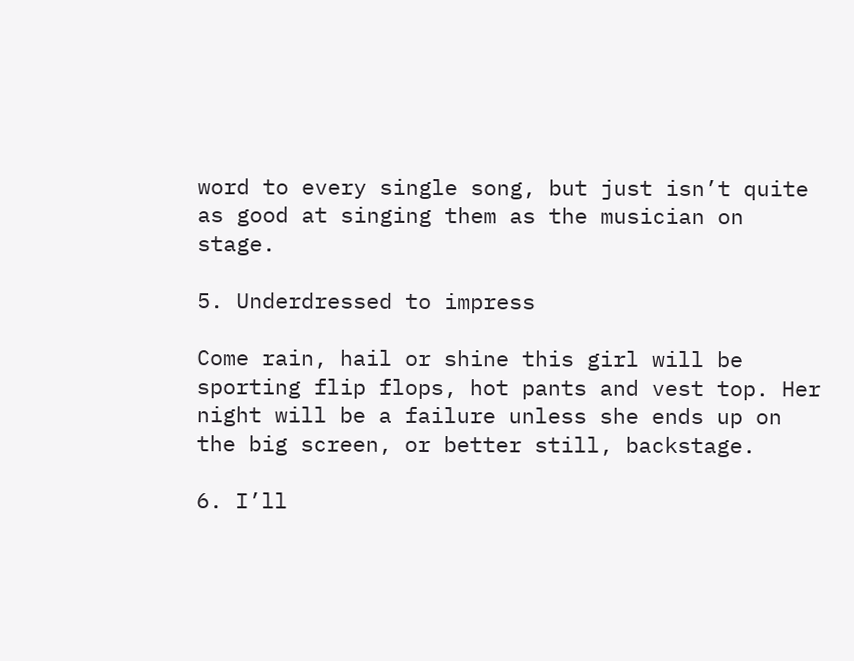word to every single song, but just isn’t quite as good at singing them as the musician on stage.

5. Underdressed to impress

Come rain, hail or shine this girl will be sporting flip flops, hot pants and vest top. Her night will be a failure unless she ends up on the big screen, or better still, backstage.

6. I’ll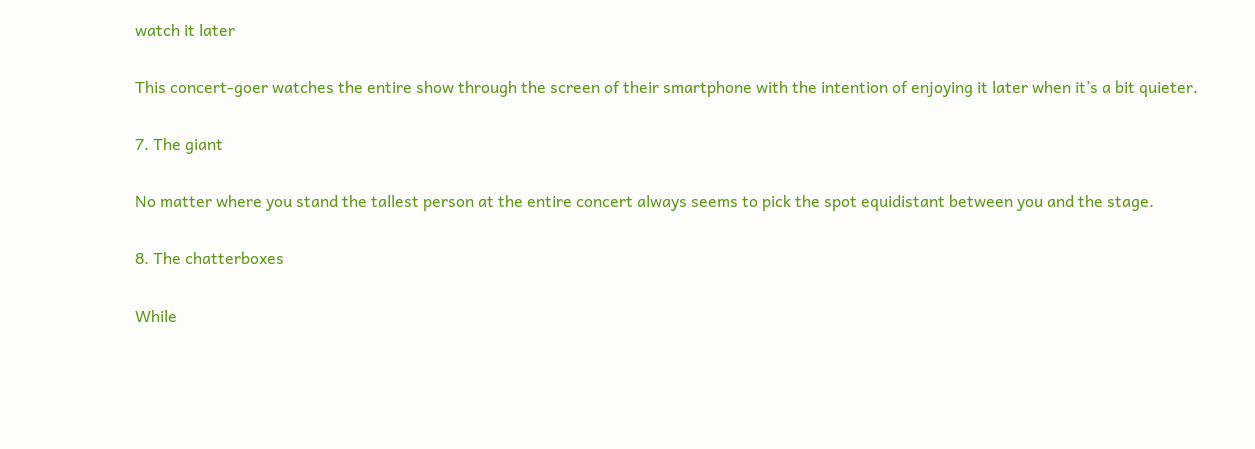watch it later

This concert-goer watches the entire show through the screen of their smartphone with the intention of enjoying it later when it’s a bit quieter.

7. The giant

No matter where you stand the tallest person at the entire concert always seems to pick the spot equidistant between you and the stage.

8. The chatterboxes

While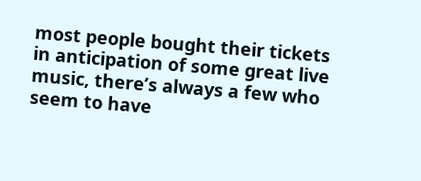most people bought their tickets in anticipation of some great live music, there’s always a few who seem to have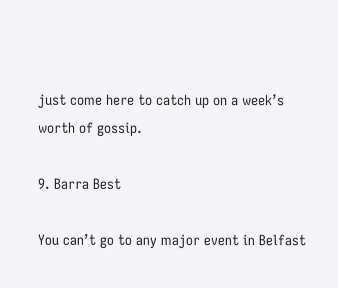just come here to catch up on a week’s worth of gossip.

9. Barra Best

You can’t go to any major event in Belfast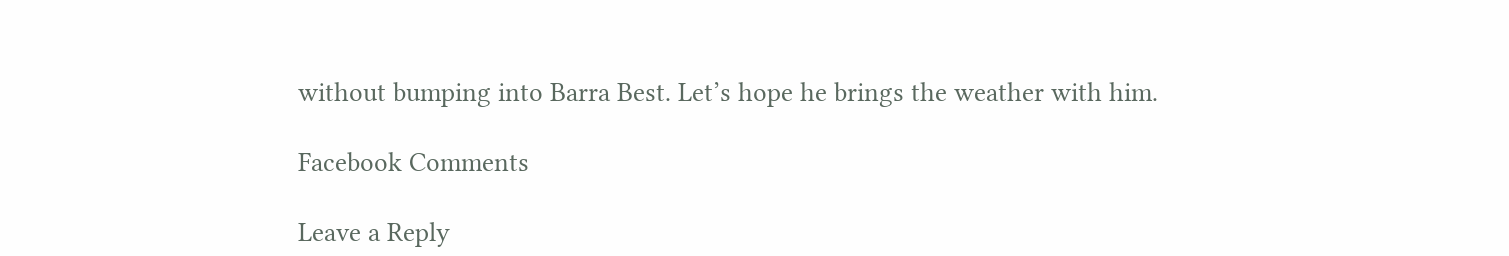without bumping into Barra Best. Let’s hope he brings the weather with him.

Facebook Comments

Leave a Reply